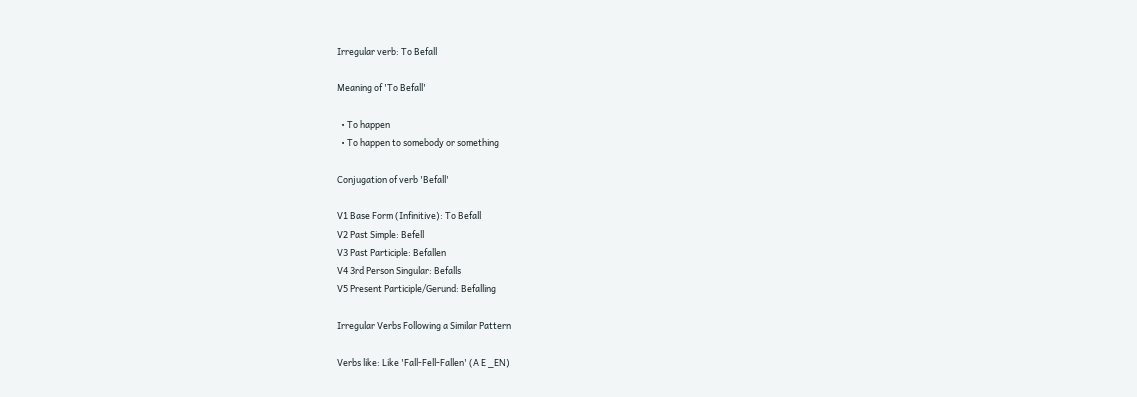Irregular verb: To Befall

Meaning of 'To Befall'

  • To happen
  • To happen to somebody or something

Conjugation of verb 'Befall'

V1 Base Form (Infinitive): To Befall
V2 Past Simple: Befell
V3 Past Participle: Befallen
V4 3rd Person Singular: Befalls
V5 Present Participle/Gerund: Befalling

Irregular Verbs Following a Similar Pattern

Verbs like: Like 'Fall-Fell-Fallen' (A E _EN)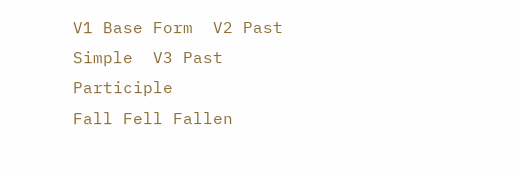V1 Base Form  V2 Past Simple  V3 Past Participle
Fall Fell Fallen